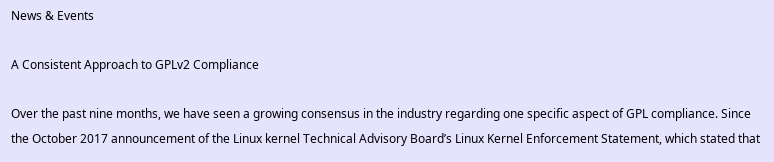News & Events

A Consistent Approach to GPLv2 Compliance

Over the past nine months, we have seen a growing consensus in the industry regarding one specific aspect of GPL compliance. Since the October 2017 announcement of the Linux kernel Technical Advisory Board’s Linux Kernel Enforcement Statement, which stated that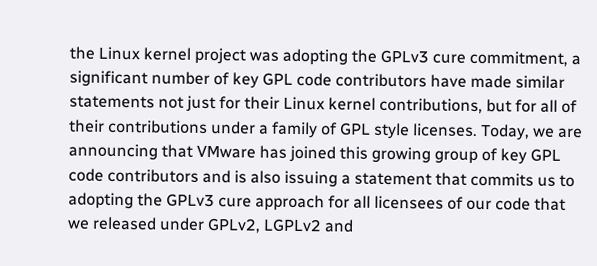the Linux kernel project was adopting the GPLv3 cure commitment, a significant number of key GPL code contributors have made similar statements not just for their Linux kernel contributions, but for all of their contributions under a family of GPL style licenses. Today, we are announcing that VMware has joined this growing group of key GPL code contributors and is also issuing a statement that commits us to adopting the GPLv3 cure approach for all licensees of our code that we released under GPLv2, LGPLv2 and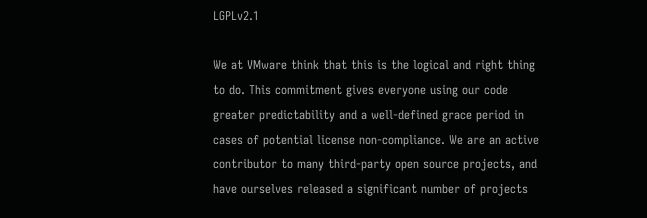LGPLv2.1

We at VMware think that this is the logical and right thing to do. This commitment gives everyone using our code greater predictability and a well-defined grace period in cases of potential license non-compliance. We are an active contributor to many third-party open source projects, and have ourselves released a significant number of projects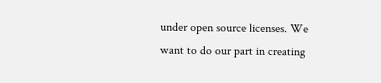under open source licenses. We want to do our part in creating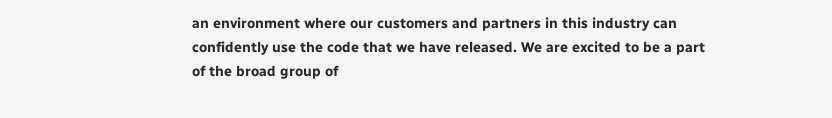an environment where our customers and partners in this industry can confidently use the code that we have released. We are excited to be a part of the broad group of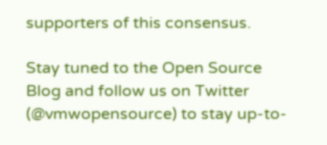supporters of this consensus.

Stay tuned to the Open Source Blog and follow us on Twitter (@vmwopensource) to stay up-to-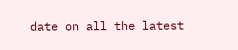date on all the latest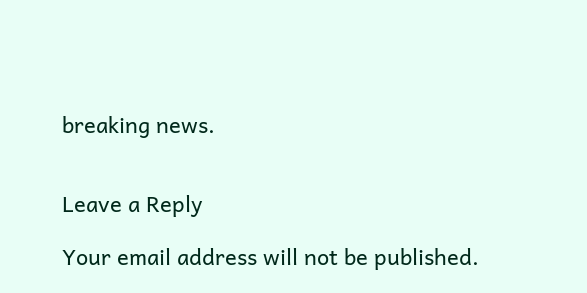breaking news.


Leave a Reply

Your email address will not be published.